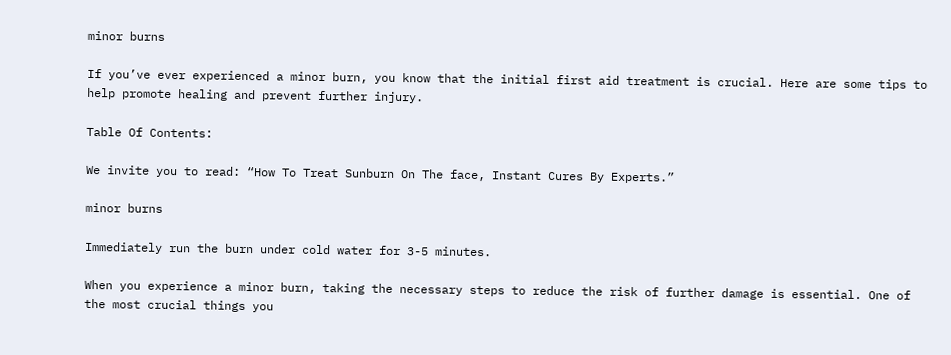minor burns

If you’ve ever experienced a minor burn, you know that the initial first aid treatment is crucial. Here are some tips to help promote healing and prevent further injury.

Table Of Contents:

We invite you to read: “How To Treat Sunburn On The face, Instant Cures By Experts.”

minor burns

Immediately run the burn under cold water for 3-5 minutes.

When you experience a minor burn, taking the necessary steps to reduce the risk of further damage is essential. One of the most crucial things you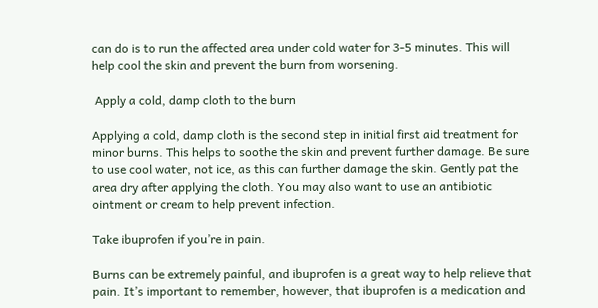can do is to run the affected area under cold water for 3-5 minutes. This will help cool the skin and prevent the burn from worsening.

 Apply a cold, damp cloth to the burn

Applying a cold, damp cloth is the second step in initial first aid treatment for minor burns. This helps to soothe the skin and prevent further damage. Be sure to use cool water, not ice, as this can further damage the skin. Gently pat the area dry after applying the cloth. You may also want to use an antibiotic ointment or cream to help prevent infection.

Take ibuprofen if you’re in pain.

Burns can be extremely painful, and ibuprofen is a great way to help relieve that pain. It’s important to remember, however, that ibuprofen is a medication and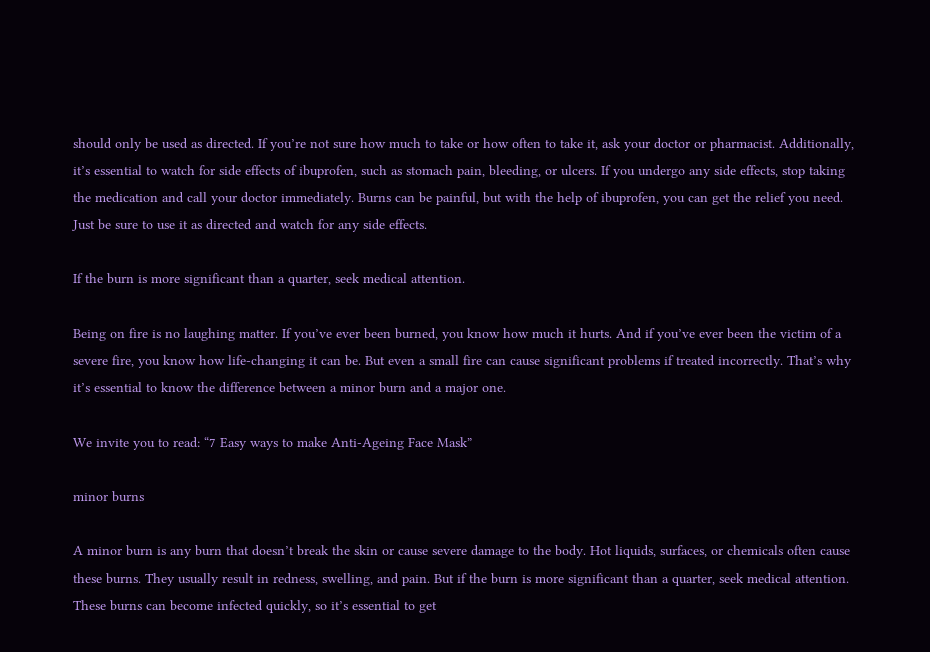should only be used as directed. If you’re not sure how much to take or how often to take it, ask your doctor or pharmacist. Additionally, it’s essential to watch for side effects of ibuprofen, such as stomach pain, bleeding, or ulcers. If you undergo any side effects, stop taking the medication and call your doctor immediately. Burns can be painful, but with the help of ibuprofen, you can get the relief you need. Just be sure to use it as directed and watch for any side effects.

If the burn is more significant than a quarter, seek medical attention.

Being on fire is no laughing matter. If you’ve ever been burned, you know how much it hurts. And if you’ve ever been the victim of a severe fire, you know how life-changing it can be. But even a small fire can cause significant problems if treated incorrectly. That’s why it’s essential to know the difference between a minor burn and a major one.

We invite you to read: “7 Easy ways to make Anti-Ageing Face Mask”

minor burns

A minor burn is any burn that doesn’t break the skin or cause severe damage to the body. Hot liquids, surfaces, or chemicals often cause these burns. They usually result in redness, swelling, and pain. But if the burn is more significant than a quarter, seek medical attention. These burns can become infected quickly, so it’s essential to get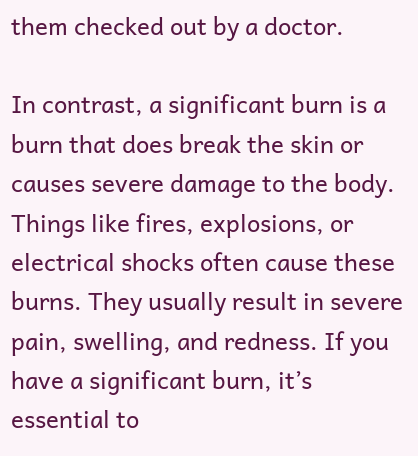them checked out by a doctor.

In contrast, a significant burn is a burn that does break the skin or causes severe damage to the body. Things like fires, explosions, or electrical shocks often cause these burns. They usually result in severe pain, swelling, and redness. If you have a significant burn, it’s essential to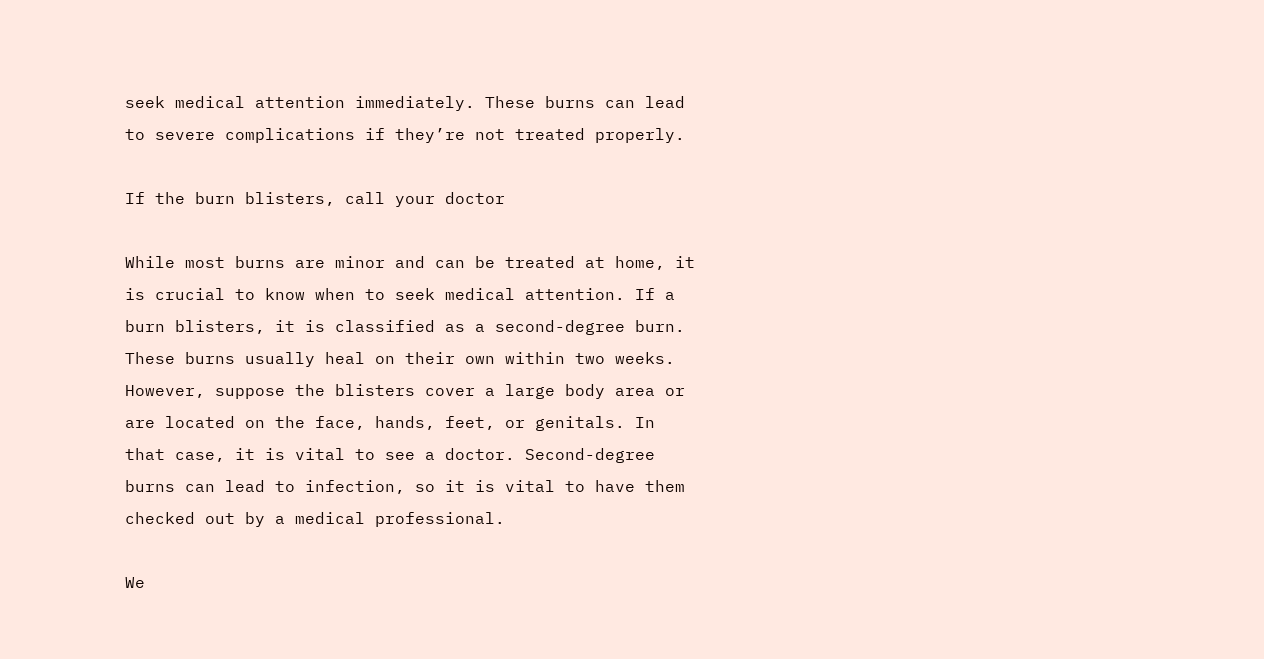seek medical attention immediately. These burns can lead to severe complications if they’re not treated properly.

If the burn blisters, call your doctor

While most burns are minor and can be treated at home, it is crucial to know when to seek medical attention. If a burn blisters, it is classified as a second-degree burn. These burns usually heal on their own within two weeks. However, suppose the blisters cover a large body area or are located on the face, hands, feet, or genitals. In that case, it is vital to see a doctor. Second-degree burns can lead to infection, so it is vital to have them checked out by a medical professional.

We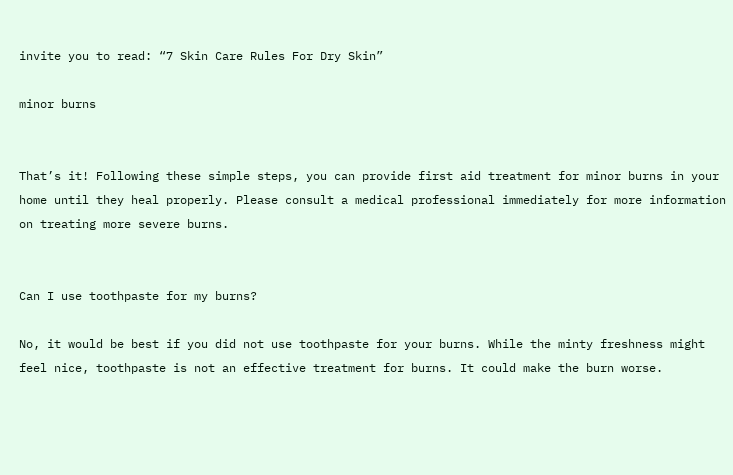invite you to read: “7 Skin Care Rules For Dry Skin”

minor burns


That’s it! Following these simple steps, you can provide first aid treatment for minor burns in your home until they heal properly. Please consult a medical professional immediately for more information on treating more severe burns.


Can I use toothpaste for my burns?

No, it would be best if you did not use toothpaste for your burns. While the minty freshness might feel nice, toothpaste is not an effective treatment for burns. It could make the burn worse.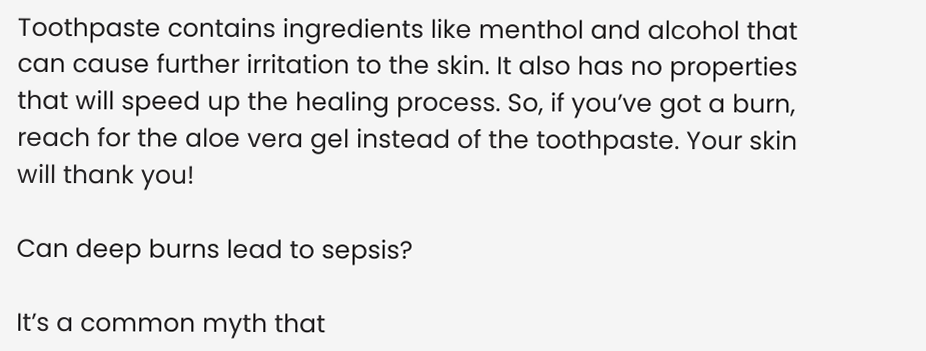Toothpaste contains ingredients like menthol and alcohol that can cause further irritation to the skin. It also has no properties that will speed up the healing process. So, if you’ve got a burn, reach for the aloe vera gel instead of the toothpaste. Your skin will thank you!

Can deep burns lead to sepsis?

It’s a common myth that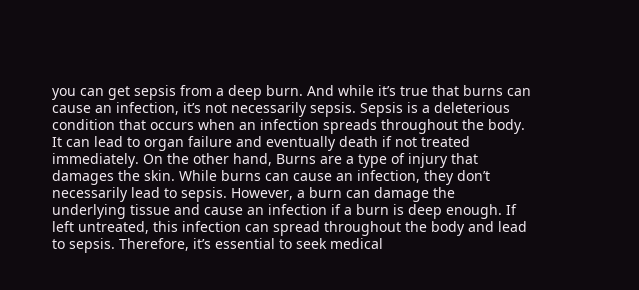you can get sepsis from a deep burn. And while it’s true that burns can cause an infection, it’s not necessarily sepsis. Sepsis is a deleterious condition that occurs when an infection spreads throughout the body. It can lead to organ failure and eventually death if not treated immediately. On the other hand, Burns are a type of injury that damages the skin. While burns can cause an infection, they don’t necessarily lead to sepsis. However, a burn can damage the underlying tissue and cause an infection if a burn is deep enough. If left untreated, this infection can spread throughout the body and lead to sepsis. Therefore, it’s essential to seek medical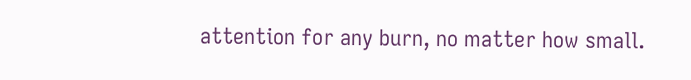attention for any burn, no matter how small.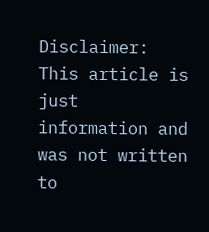Disclaimer: This article is just information and was not written to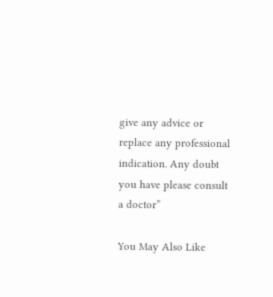give any advice or replace any professional indication. Any doubt you have please consult a doctor”

You May Also Like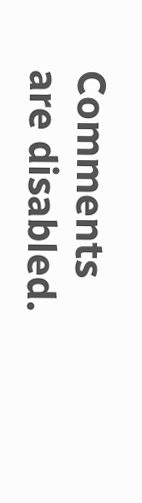Comments are disabled.